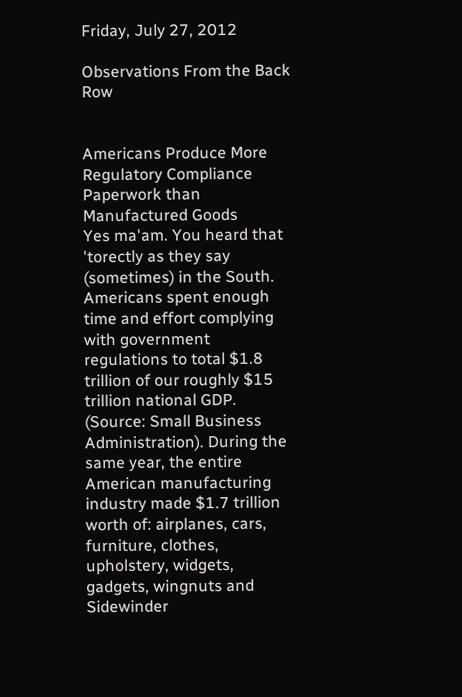Friday, July 27, 2012

Observations From the Back Row


Americans Produce More Regulatory Compliance Paperwork than Manufactured Goods
Yes ma'am. You heard that 'torectly as they say (sometimes) in the South. Americans spent enough time and effort complying with government regulations to total $1.8 trillion of our roughly $15 trillion national GDP. (Source: Small Business Administration). During the same year, the entire American manufacturing industry made $1.7 trillion worth of: airplanes, cars, furniture, clothes, upholstery, widgets, gadgets, wingnuts and Sidewinder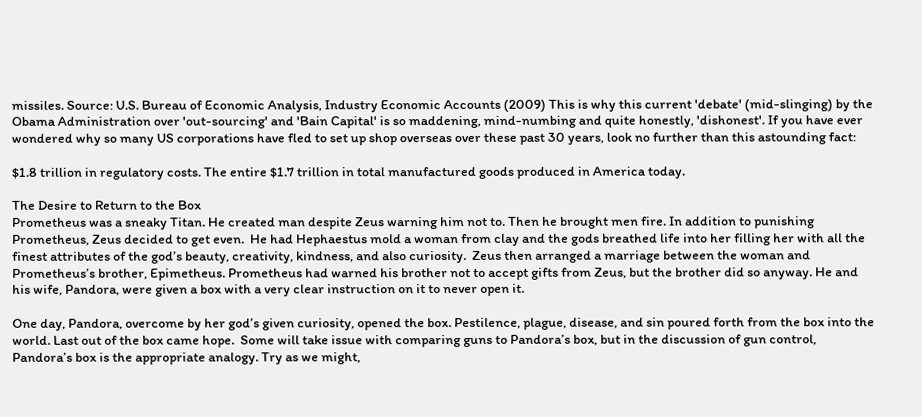missiles. Source: U.S. Bureau of Economic Analysis, Industry Economic Accounts (2009) This is why this current 'debate' (mid-slinging) by the Obama Administration over 'out-sourcing' and 'Bain Capital' is so maddening, mind-numbing and quite honestly, 'dishonest'. If you have ever wondered why so many US corporations have fled to set up shop overseas over these past 30 years, look no further than this astounding fact:

$1.8 trillion in regulatory costs. The entire $1.7 trillion in total manufactured goods produced in America today.

The Desire to Return to the Box
Prometheus was a sneaky Titan. He created man despite Zeus warning him not to. Then he brought men fire. In addition to punishing Prometheus, Zeus decided to get even.  He had Hephaestus mold a woman from clay and the gods breathed life into her filling her with all the finest attributes of the god’s beauty, creativity, kindness, and also curiosity.  Zeus then arranged a marriage between the woman and Prometheus’s brother, Epimetheus. Prometheus had warned his brother not to accept gifts from Zeus, but the brother did so anyway. He and his wife, Pandora, were given a box with a very clear instruction on it to never open it.

One day, Pandora, overcome by her god’s given curiosity, opened the box. Pestilence, plague, disease, and sin poured forth from the box into the world. Last out of the box came hope.  Some will take issue with comparing guns to Pandora’s box, but in the discussion of gun control, Pandora’s box is the appropriate analogy. Try as we might,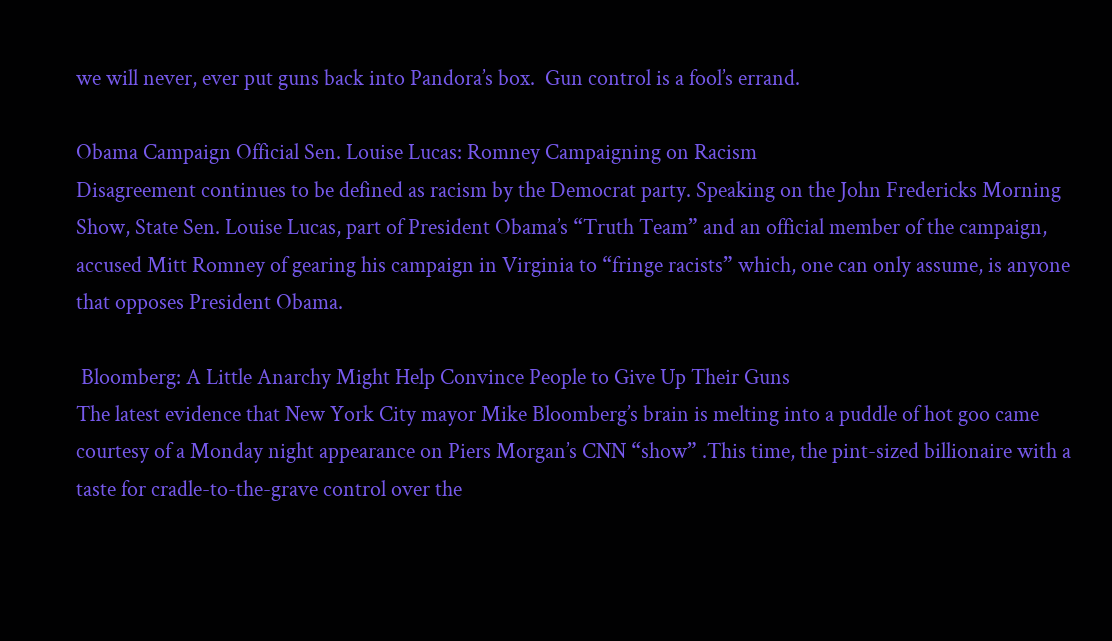we will never, ever put guns back into Pandora’s box.  Gun control is a fool’s errand.

Obama Campaign Official Sen. Louise Lucas: Romney Campaigning on Racism
Disagreement continues to be defined as racism by the Democrat party. Speaking on the John Fredericks Morning Show, State Sen. Louise Lucas, part of President Obama’s “Truth Team” and an official member of the campaign, accused Mitt Romney of gearing his campaign in Virginia to “fringe racists” which, one can only assume, is anyone that opposes President Obama.

 Bloomberg: A Little Anarchy Might Help Convince People to Give Up Their Guns
The latest evidence that New York City mayor Mike Bloomberg’s brain is melting into a puddle of hot goo came courtesy of a Monday night appearance on Piers Morgan’s CNN “show” .This time, the pint-sized billionaire with a taste for cradle-to-the-grave control over the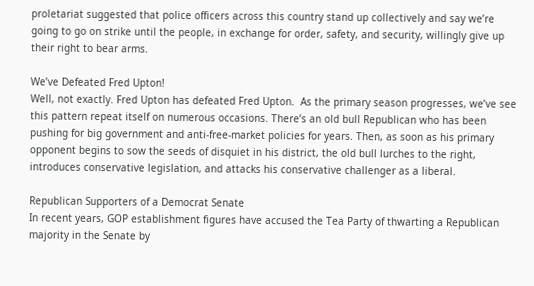proletariat suggested that police officers across this country stand up collectively and say we’re going to go on strike until the people, in exchange for order, safety, and security, willingly give up their right to bear arms.

We’ve Defeated Fred Upton!
Well, not exactly. Fred Upton has defeated Fred Upton.  As the primary season progresses, we’ve see this pattern repeat itself on numerous occasions. There’s an old bull Republican who has been pushing for big government and anti-free-market policies for years. Then, as soon as his primary opponent begins to sow the seeds of disquiet in his district, the old bull lurches to the right, introduces conservative legislation, and attacks his conservative challenger as a liberal.

Republican Supporters of a Democrat Senate
In recent years, GOP establishment figures have accused the Tea Party of thwarting a Republican majority in the Senate by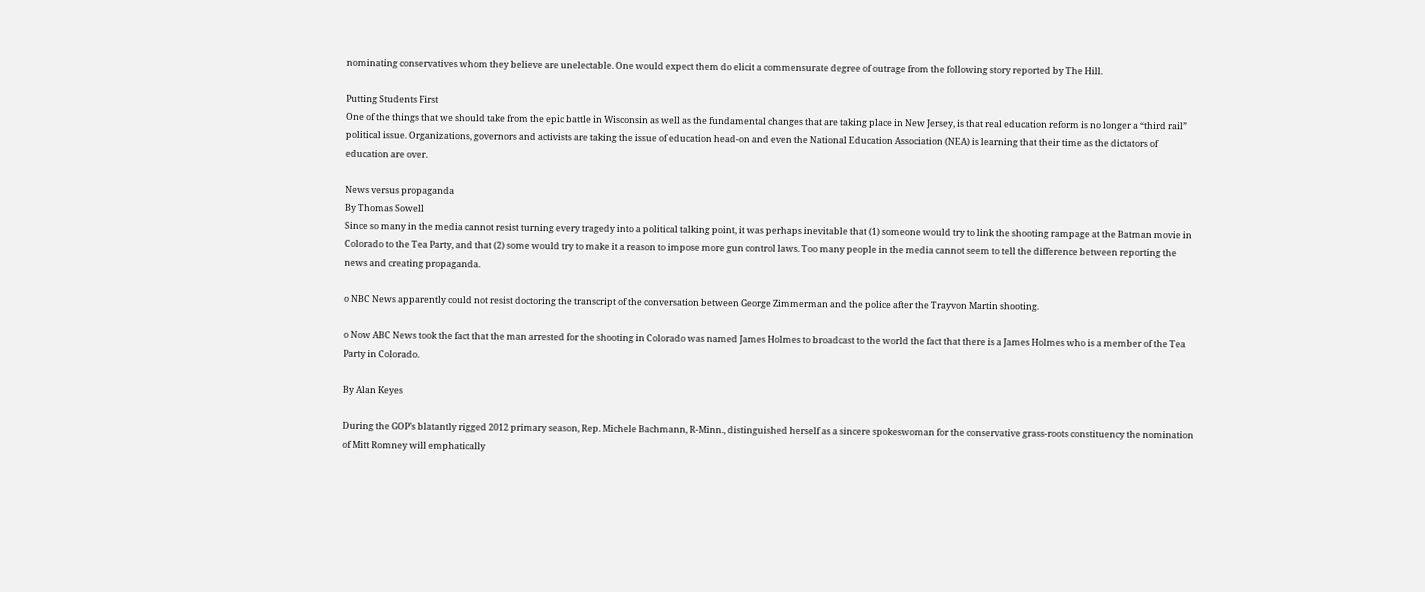nominating conservatives whom they believe are unelectable. One would expect them do elicit a commensurate degree of outrage from the following story reported by The Hill.

Putting Students First
One of the things that we should take from the epic battle in Wisconsin as well as the fundamental changes that are taking place in New Jersey, is that real education reform is no longer a “third rail” political issue. Organizations, governors and activists are taking the issue of education head-on and even the National Education Association (NEA) is learning that their time as the dictators of education are over.

News versus propaganda
By Thomas Sowell
Since so many in the media cannot resist turning every tragedy into a political talking point, it was perhaps inevitable that (1) someone would try to link the shooting rampage at the Batman movie in Colorado to the Tea Party, and that (2) some would try to make it a reason to impose more gun control laws. Too many people in the media cannot seem to tell the difference between reporting the news and creating propaganda.

o NBC News apparently could not resist doctoring the transcript of the conversation between George Zimmerman and the police after the Trayvon Martin shooting.

o Now ABC News took the fact that the man arrested for the shooting in Colorado was named James Holmes to broadcast to the world the fact that there is a James Holmes who is a member of the Tea Party in Colorado.

By Alan Keyes

During the GOP’s blatantly rigged 2012 primary season, Rep. Michele Bachmann, R-Minn., distinguished herself as a sincere spokeswoman for the conservative grass-roots constituency the nomination of Mitt Romney will emphatically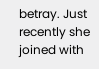betray. Just recently she joined with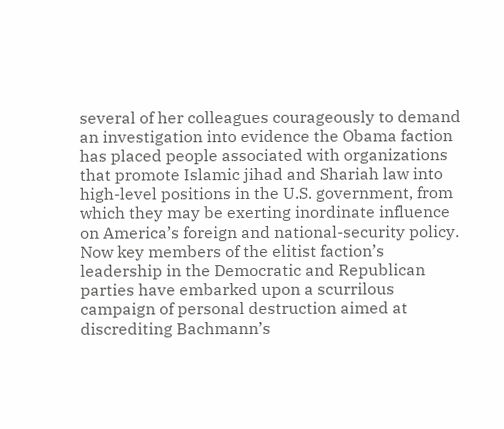several of her colleagues courageously to demand an investigation into evidence the Obama faction has placed people associated with organizations that promote Islamic jihad and Shariah law into high-level positions in the U.S. government, from which they may be exerting inordinate influence on America’s foreign and national-security policy. Now key members of the elitist faction’s leadership in the Democratic and Republican parties have embarked upon a scurrilous campaign of personal destruction aimed at discrediting Bachmann’s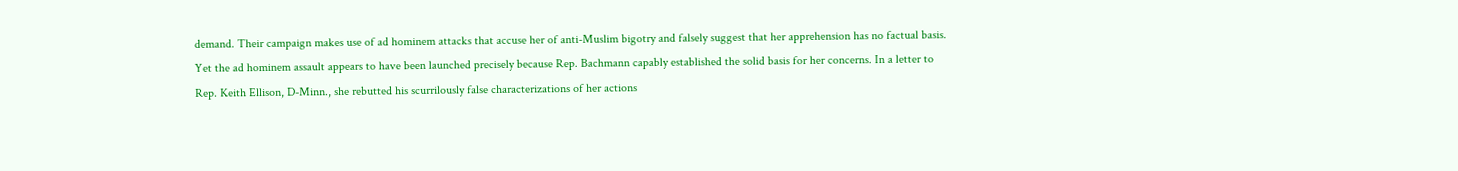demand. Their campaign makes use of ad hominem attacks that accuse her of anti-Muslim bigotry and falsely suggest that her apprehension has no factual basis. Yet the ad hominem assault appears to have been launched precisely because Rep. Bachmann capably established the solid basis for her concerns. In a letter to Rep. Keith Ellison, D-Minn., she rebutted his scurrilously false characterizations of her actions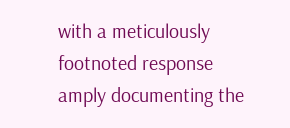with a meticulously footnoted response amply documenting the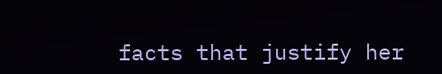facts that justify her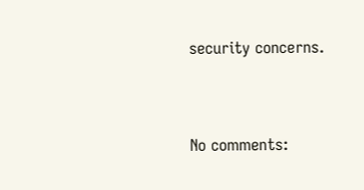security concerns.


No comments: